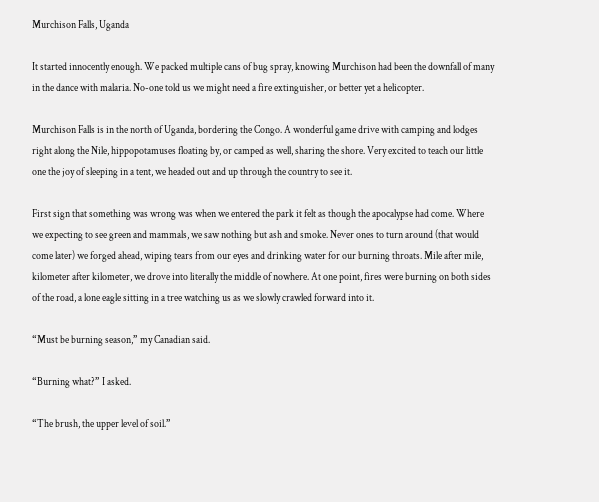Murchison Falls, Uganda

It started innocently enough. We packed multiple cans of bug spray, knowing Murchison had been the downfall of many in the dance with malaria. No-one told us we might need a fire extinguisher, or better yet a helicopter.

Murchison Falls is in the north of Uganda, bordering the Congo. A wonderful game drive with camping and lodges right along the Nile, hippopotamuses floating by, or camped as well, sharing the shore. Very excited to teach our little one the joy of sleeping in a tent, we headed out and up through the country to see it.

First sign that something was wrong was when we entered the park it felt as though the apocalypse had come. Where we expecting to see green and mammals, we saw nothing but ash and smoke. Never ones to turn around (that would come later) we forged ahead, wiping tears from our eyes and drinking water for our burning throats. Mile after mile, kilometer after kilometer, we drove into literally the middle of nowhere. At one point, fires were burning on both sides of the road, a lone eagle sitting in a tree watching us as we slowly crawled forward into it.

“Must be burning season,” my Canadian said.

“Burning what?” I asked.

“The brush, the upper level of soil.”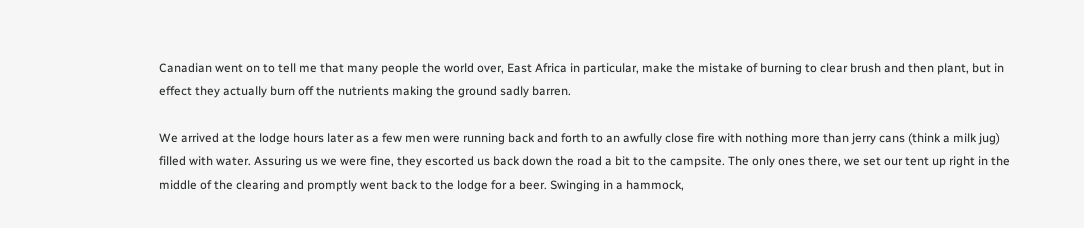Canadian went on to tell me that many people the world over, East Africa in particular, make the mistake of burning to clear brush and then plant, but in effect they actually burn off the nutrients making the ground sadly barren.

We arrived at the lodge hours later as a few men were running back and forth to an awfully close fire with nothing more than jerry cans (think a milk jug) filled with water. Assuring us we were fine, they escorted us back down the road a bit to the campsite. The only ones there, we set our tent up right in the middle of the clearing and promptly went back to the lodge for a beer. Swinging in a hammock,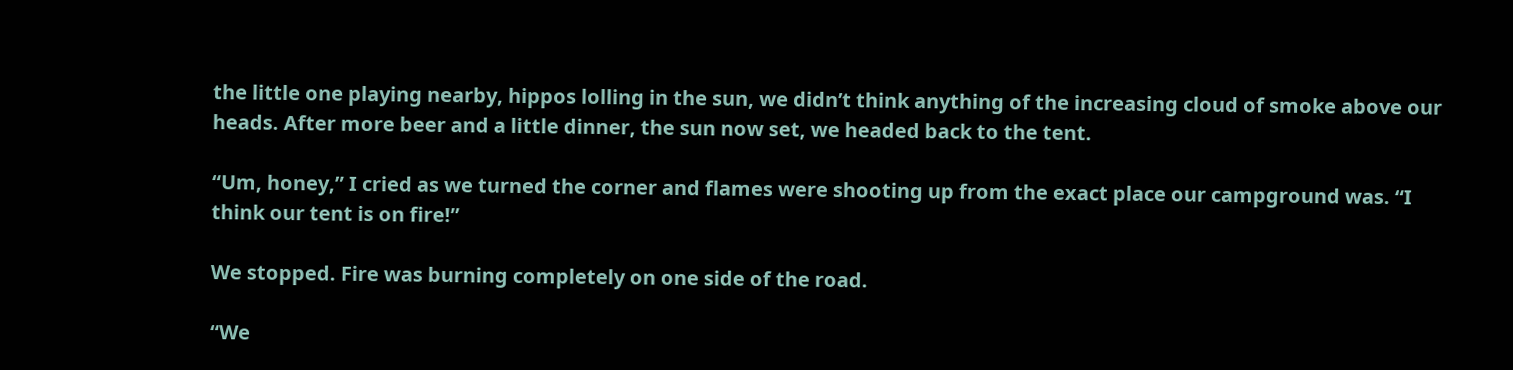the little one playing nearby, hippos lolling in the sun, we didn’t think anything of the increasing cloud of smoke above our heads. After more beer and a little dinner, the sun now set, we headed back to the tent.

“Um, honey,” I cried as we turned the corner and flames were shooting up from the exact place our campground was. “I think our tent is on fire!”

We stopped. Fire was burning completely on one side of the road.

“We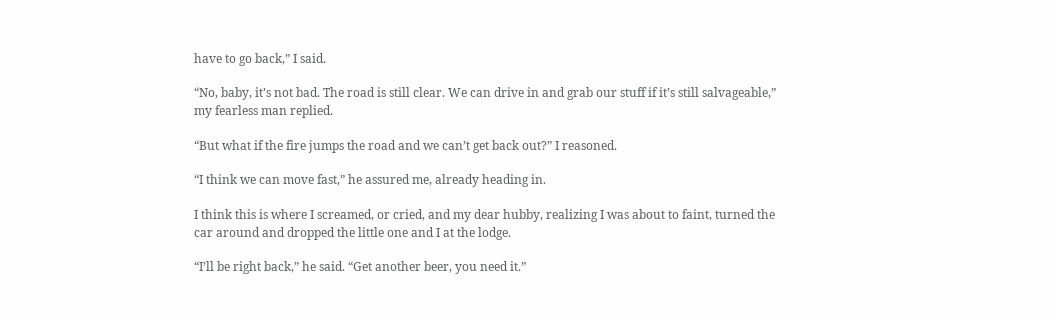have to go back,” I said.

“No, baby, it’s not bad. The road is still clear. We can drive in and grab our stuff if it’s still salvageable,” my fearless man replied.

“But what if the fire jumps the road and we can’t get back out?” I reasoned.

“I think we can move fast,” he assured me, already heading in.

I think this is where I screamed, or cried, and my dear hubby, realizing I was about to faint, turned the car around and dropped the little one and I at the lodge.

“I’ll be right back,” he said. “Get another beer, you need it.”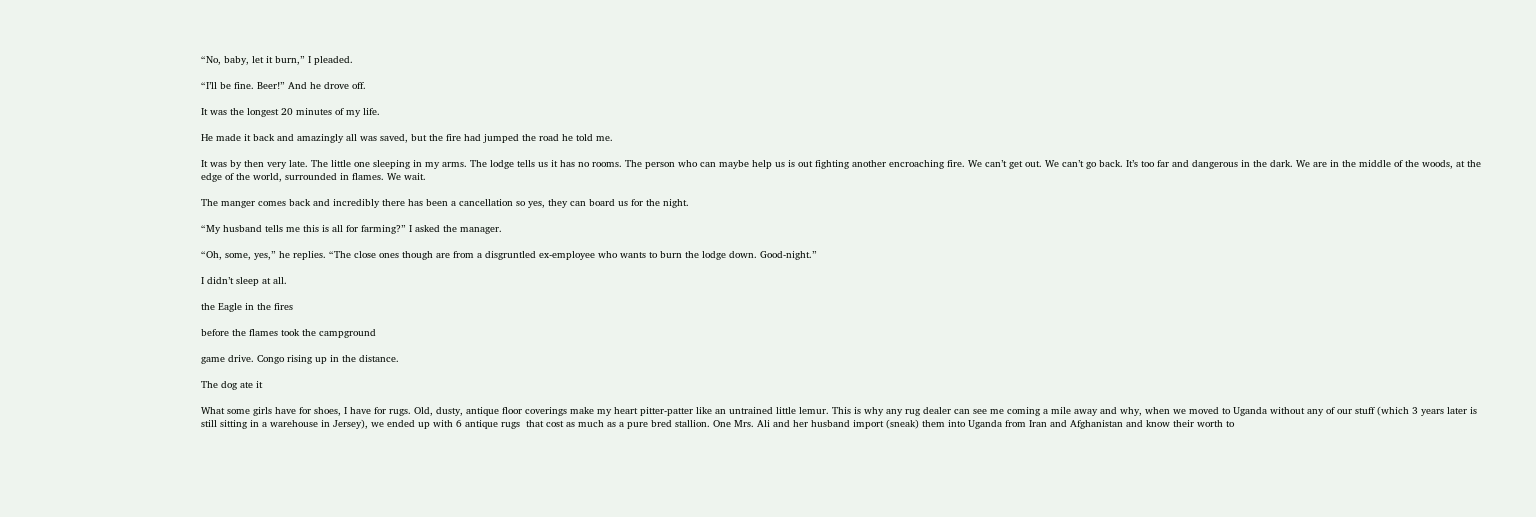“No, baby, let it burn,” I pleaded.

“I’ll be fine. Beer!” And he drove off.

It was the longest 20 minutes of my life.

He made it back and amazingly all was saved, but the fire had jumped the road he told me.

It was by then very late. The little one sleeping in my arms. The lodge tells us it has no rooms. The person who can maybe help us is out fighting another encroaching fire. We can’t get out. We can’t go back. It’s too far and dangerous in the dark. We are in the middle of the woods, at the edge of the world, surrounded in flames. We wait.

The manger comes back and incredibly there has been a cancellation so yes, they can board us for the night.

“My husband tells me this is all for farming?” I asked the manager.

“Oh, some, yes,” he replies. “The close ones though are from a disgruntled ex-employee who wants to burn the lodge down. Good-night.”

I didn’t sleep at all.

the Eagle in the fires

before the flames took the campground

game drive. Congo rising up in the distance.

The dog ate it

What some girls have for shoes, I have for rugs. Old, dusty, antique floor coverings make my heart pitter-patter like an untrained little lemur. This is why any rug dealer can see me coming a mile away and why, when we moved to Uganda without any of our stuff (which 3 years later is still sitting in a warehouse in Jersey), we ended up with 6 antique rugs  that cost as much as a pure bred stallion. One Mrs. Ali and her husband import (sneak) them into Uganda from Iran and Afghanistan and know their worth to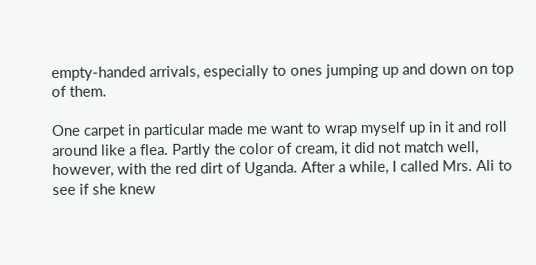empty-handed arrivals, especially to ones jumping up and down on top of them.

One carpet in particular made me want to wrap myself up in it and roll around like a flea. Partly the color of cream, it did not match well, however, with the red dirt of Uganda. After a while, I called Mrs. Ali to see if she knew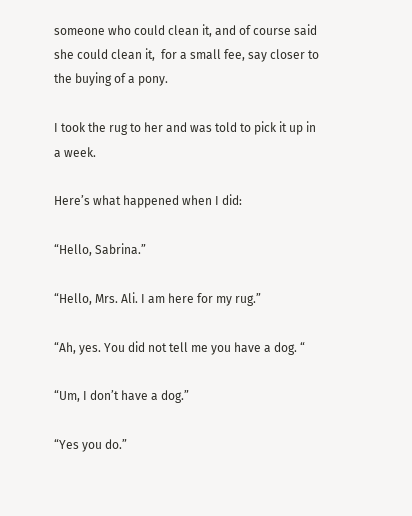someone who could clean it, and of course said she could clean it,  for a small fee, say closer to the buying of a pony.

I took the rug to her and was told to pick it up in a week.

Here’s what happened when I did:

“Hello, Sabrina.”

“Hello, Mrs. Ali. I am here for my rug.”

“Ah, yes. You did not tell me you have a dog. “

“Um, I don’t have a dog.”

“Yes you do.”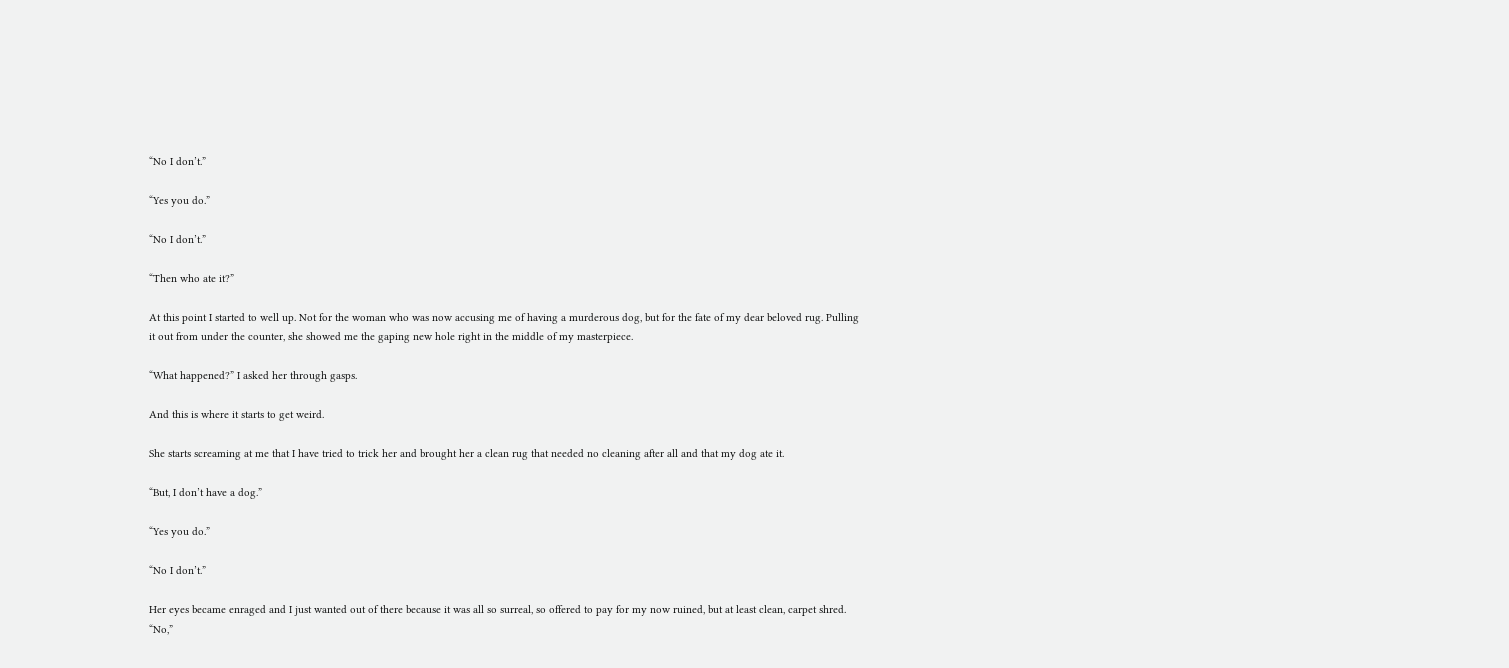“No I don’t.”

“Yes you do.”

“No I don’t.”

“Then who ate it?”

At this point I started to well up. Not for the woman who was now accusing me of having a murderous dog, but for the fate of my dear beloved rug. Pulling it out from under the counter, she showed me the gaping new hole right in the middle of my masterpiece.

“What happened?” I asked her through gasps.

And this is where it starts to get weird.

She starts screaming at me that I have tried to trick her and brought her a clean rug that needed no cleaning after all and that my dog ate it.

“But, I don’t have a dog.”

“Yes you do.”

“No I don’t.”

Her eyes became enraged and I just wanted out of there because it was all so surreal, so offered to pay for my now ruined, but at least clean, carpet shred. “No,”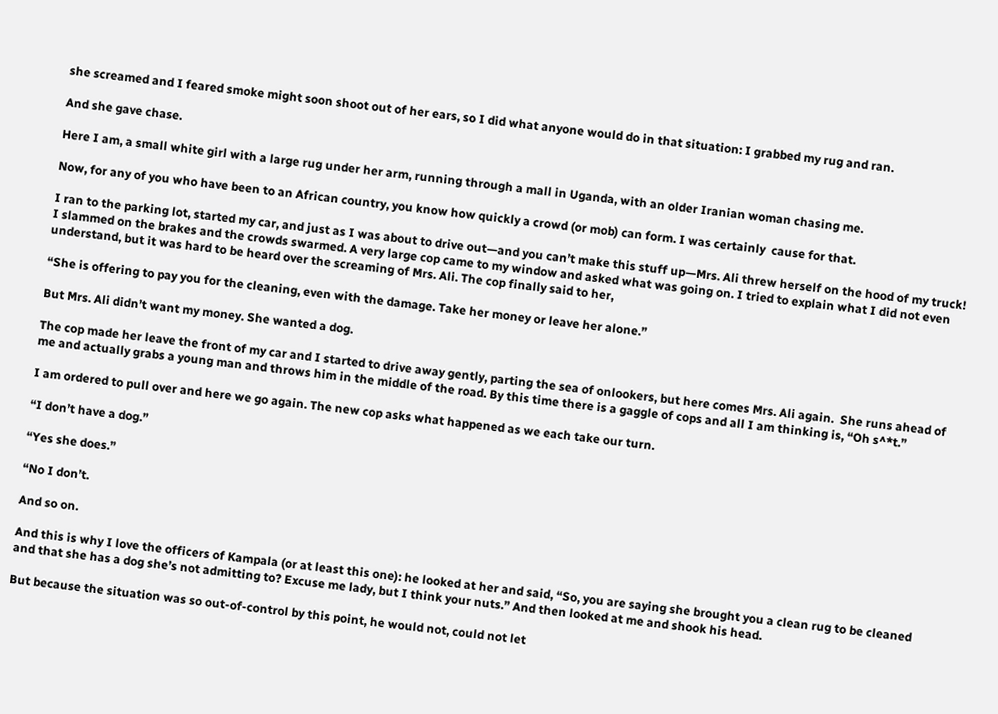she screamed and I feared smoke might soon shoot out of her ears, so I did what anyone would do in that situation: I grabbed my rug and ran.

And she gave chase.

Here I am, a small white girl with a large rug under her arm, running through a mall in Uganda, with an older Iranian woman chasing me.

Now, for any of you who have been to an African country, you know how quickly a crowd (or mob) can form. I was certainly  cause for that.

I ran to the parking lot, started my car, and just as I was about to drive out—and you can’t make this stuff up—Mrs. Ali threw herself on the hood of my truck! I slammed on the brakes and the crowds swarmed. A very large cop came to my window and asked what was going on. I tried to explain what I did not even understand, but it was hard to be heard over the screaming of Mrs. Ali. The cop finally said to her,

“She is offering to pay you for the cleaning, even with the damage. Take her money or leave her alone.”

But Mrs. Ali didn’t want my money. She wanted a dog.

The cop made her leave the front of my car and I started to drive away gently, parting the sea of onlookers, but here comes Mrs. Ali again.  She runs ahead of me and actually grabs a young man and throws him in the middle of the road. By this time there is a gaggle of cops and all I am thinking is, “Oh s^*t.”

I am ordered to pull over and here we go again. The new cop asks what happened as we each take our turn.

“I don’t have a dog.”

“Yes she does.”

“No I don’t.

And so on.

And this is why I love the officers of Kampala (or at least this one): he looked at her and said, “So, you are saying she brought you a clean rug to be cleaned and that she has a dog she’s not admitting to? Excuse me lady, but I think your nuts.” And then looked at me and shook his head.

But because the situation was so out-of-control by this point, he would not, could not let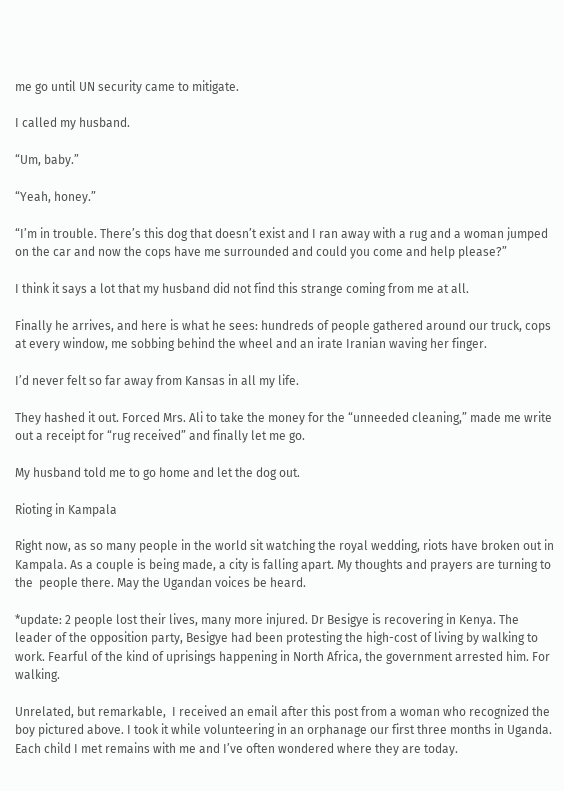me go until UN security came to mitigate.

I called my husband.

“Um, baby.”

“Yeah, honey.”

“I’m in trouble. There’s this dog that doesn’t exist and I ran away with a rug and a woman jumped on the car and now the cops have me surrounded and could you come and help please?”

I think it says a lot that my husband did not find this strange coming from me at all.

Finally he arrives, and here is what he sees: hundreds of people gathered around our truck, cops at every window, me sobbing behind the wheel and an irate Iranian waving her finger.

I’d never felt so far away from Kansas in all my life.

They hashed it out. Forced Mrs. Ali to take the money for the “unneeded cleaning,” made me write out a receipt for “rug received” and finally let me go.

My husband told me to go home and let the dog out.

Rioting in Kampala

Right now, as so many people in the world sit watching the royal wedding, riots have broken out in Kampala. As a couple is being made, a city is falling apart. My thoughts and prayers are turning to the  people there. May the Ugandan voices be heard.

*update: 2 people lost their lives, many more injured. Dr Besigye is recovering in Kenya. The leader of the opposition party, Besigye had been protesting the high-cost of living by walking to work. Fearful of the kind of uprisings happening in North Africa, the government arrested him. For walking.

Unrelated, but remarkable,  I received an email after this post from a woman who recognized the boy pictured above. I took it while volunteering in an orphanage our first three months in Uganda. Each child I met remains with me and I’ve often wondered where they are today.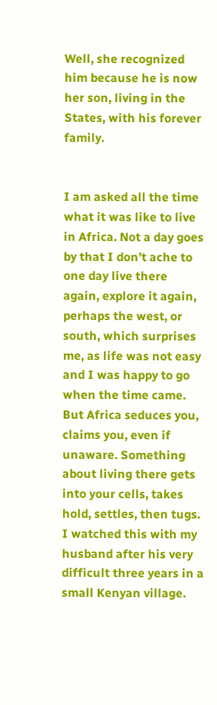Well, she recognized him because he is now her son, living in the States, with his forever family.


I am asked all the time what it was like to live in Africa. Not a day goes by that I don’t ache to one day live there again, explore it again, perhaps the west, or south, which surprises me, as life was not easy and I was happy to go when the time came. But Africa seduces you, claims you, even if unaware. Something about living there gets into your cells, takes hold, settles, then tugs. I watched this with my husband after his very difficult three years in a small Kenyan village.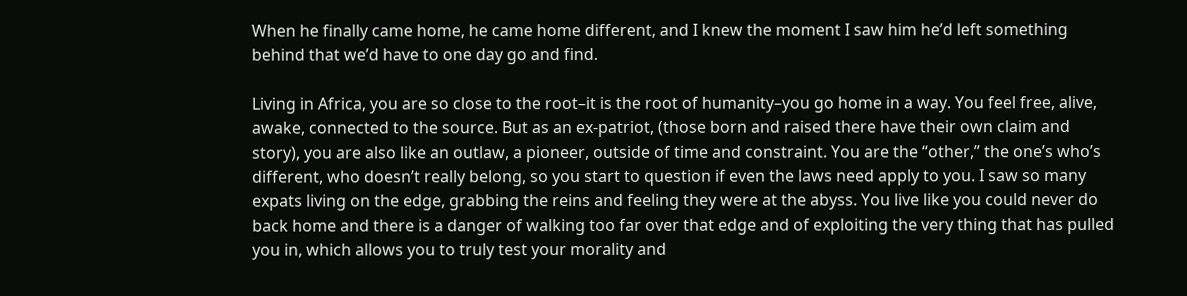When he finally came home, he came home different, and I knew the moment I saw him he’d left something behind that we’d have to one day go and find.

Living in Africa, you are so close to the root–it is the root of humanity–you go home in a way. You feel free, alive, awake, connected to the source. But as an ex-patriot, (those born and raised there have their own claim and story), you are also like an outlaw, a pioneer, outside of time and constraint. You are the “other,” the one’s who’s different, who doesn’t really belong, so you start to question if even the laws need apply to you. I saw so many expats living on the edge, grabbing the reins and feeling they were at the abyss. You live like you could never do back home and there is a danger of walking too far over that edge and of exploiting the very thing that has pulled you in, which allows you to truly test your morality and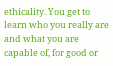ethicality. You get to  learn who you really are and what you are capable of, for good or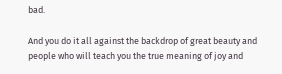bad.

And you do it all against the backdrop of great beauty and people who will teach you the true meaning of joy and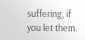suffering, if you let them.